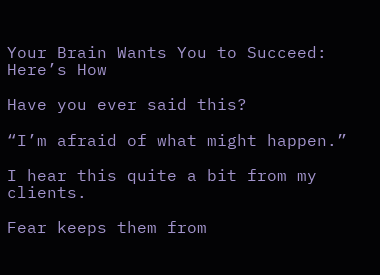Your Brain Wants You to Succeed: Here’s How

Have you ever said this?

“I’m afraid of what might happen.”

I hear this quite a bit from my clients.

Fear keeps them from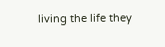living the life they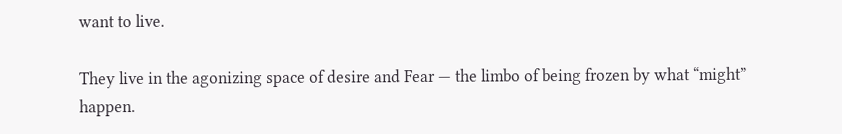want to live.

They live in the agonizing space of desire and Fear — the limbo of being frozen by what “might” happen.